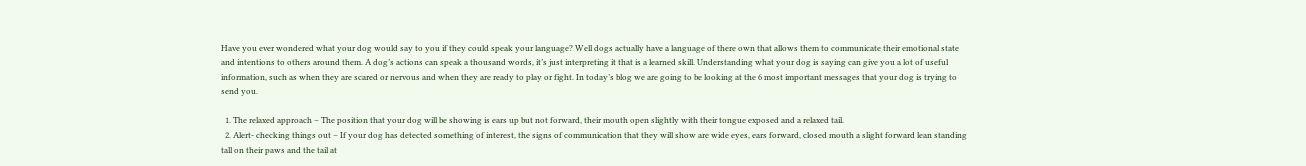Have you ever wondered what your dog would say to you if they could speak your language? Well dogs actually have a language of there own that allows them to communicate their emotional state and intentions to others around them. A dog’s actions can speak a thousand words, it’s just interpreting it that is a learned skill. Understanding what your dog is saying can give you a lot of useful information, such as when they are scared or nervous and when they are ready to play or fight. In today’s blog we are going to be looking at the 6 most important messages that your dog is trying to send you.

  1. The relaxed approach – The position that your dog will be showing is ears up but not forward, their mouth open slightly with their tongue exposed and a relaxed tail.
  2. Alert- checking things out – If your dog has detected something of interest, the signs of communication that they will show are wide eyes, ears forward, closed mouth a slight forward lean standing tall on their paws and the tail at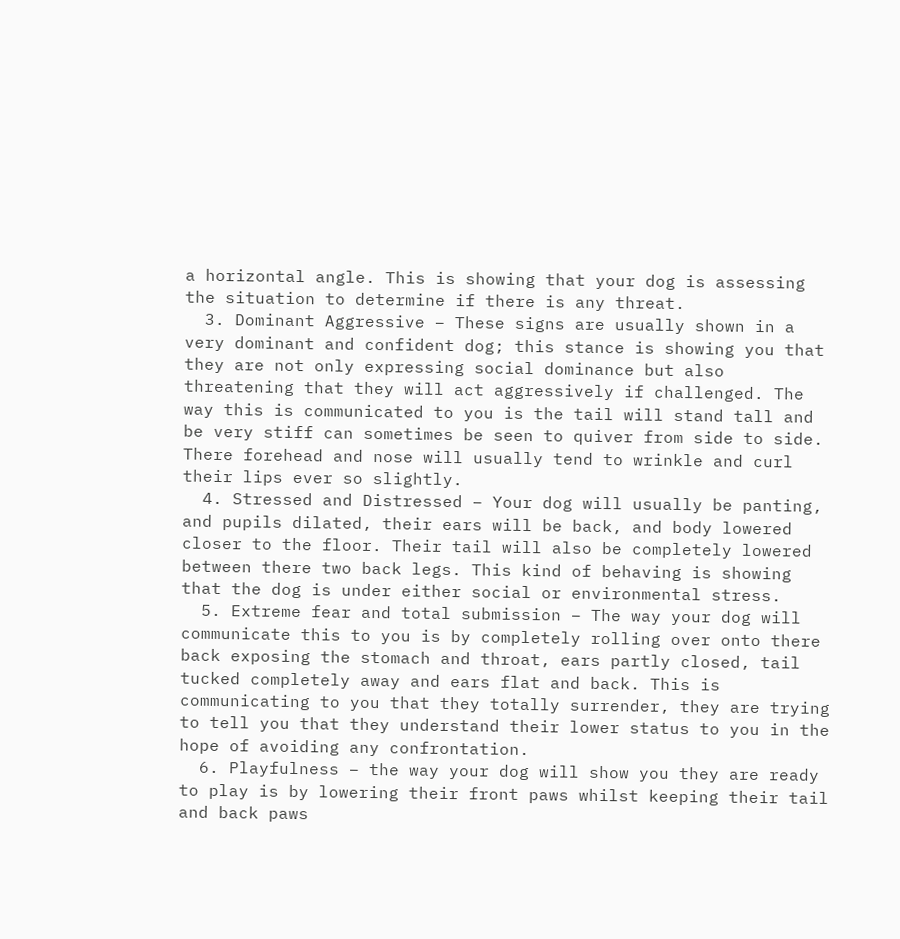a horizontal angle. This is showing that your dog is assessing the situation to determine if there is any threat.
  3. Dominant Aggressive – These signs are usually shown in a very dominant and confident dog; this stance is showing you that they are not only expressing social dominance but also threatening that they will act aggressively if challenged. The way this is communicated to you is the tail will stand tall and be very stiff can sometimes be seen to quiver from side to side. There forehead and nose will usually tend to wrinkle and curl their lips ever so slightly.
  4. Stressed and Distressed – Your dog will usually be panting, and pupils dilated, their ears will be back, and body lowered closer to the floor. Their tail will also be completely lowered between there two back legs. This kind of behaving is showing that the dog is under either social or environmental stress.
  5. Extreme fear and total submission – The way your dog will communicate this to you is by completely rolling over onto there back exposing the stomach and throat, ears partly closed, tail tucked completely away and ears flat and back. This is communicating to you that they totally surrender, they are trying to tell you that they understand their lower status to you in the hope of avoiding any confrontation.
  6. Playfulness – the way your dog will show you they are ready to play is by lowering their front paws whilst keeping their tail and back paws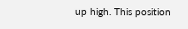up high. This position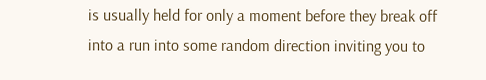is usually held for only a moment before they break off into a run into some random direction inviting you to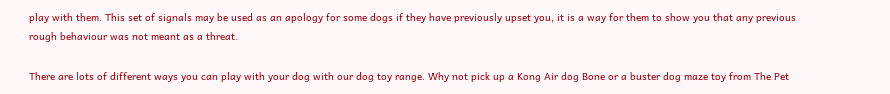play with them. This set of signals may be used as an apology for some dogs if they have previously upset you, it is a way for them to show you that any previous rough behaviour was not meant as a threat.

There are lots of different ways you can play with your dog with our dog toy range. Why not pick up a Kong Air dog Bone or a buster dog maze toy from The Pet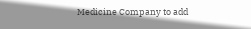Medicine Company to add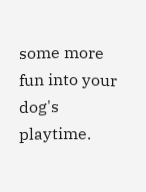some more fun into your dog's playtime.